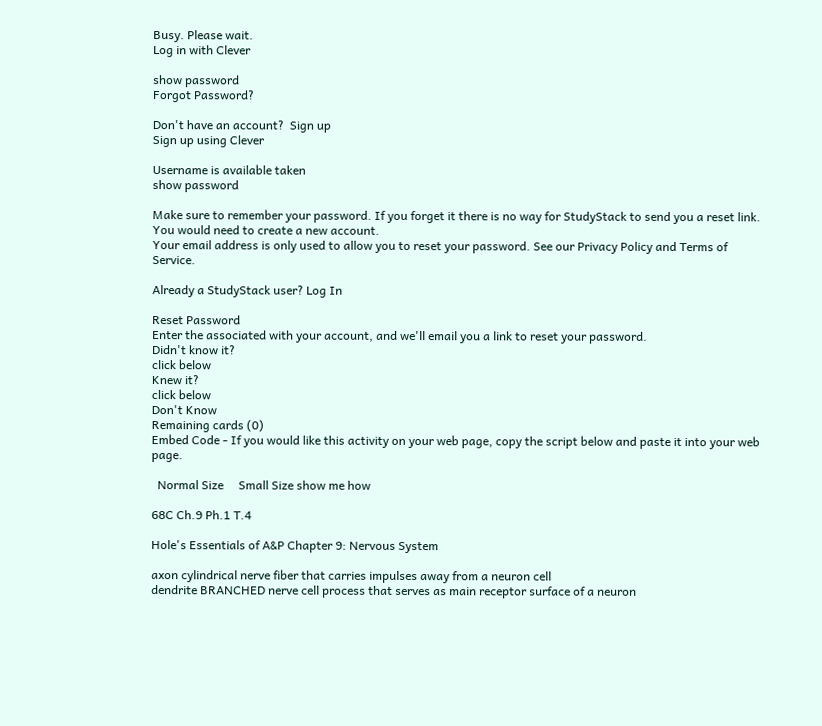Busy. Please wait.
Log in with Clever

show password
Forgot Password?

Don't have an account?  Sign up
Sign up using Clever

Username is available taken
show password

Make sure to remember your password. If you forget it there is no way for StudyStack to send you a reset link. You would need to create a new account.
Your email address is only used to allow you to reset your password. See our Privacy Policy and Terms of Service.

Already a StudyStack user? Log In

Reset Password
Enter the associated with your account, and we'll email you a link to reset your password.
Didn't know it?
click below
Knew it?
click below
Don't Know
Remaining cards (0)
Embed Code - If you would like this activity on your web page, copy the script below and paste it into your web page.

  Normal Size     Small Size show me how

68C Ch.9 Ph.1 T.4

Hole's Essentials of A&P Chapter 9: Nervous System

axon cylindrical nerve fiber that carries impulses away from a neuron cell
dendrite BRANCHED nerve cell process that serves as main receptor surface of a neuron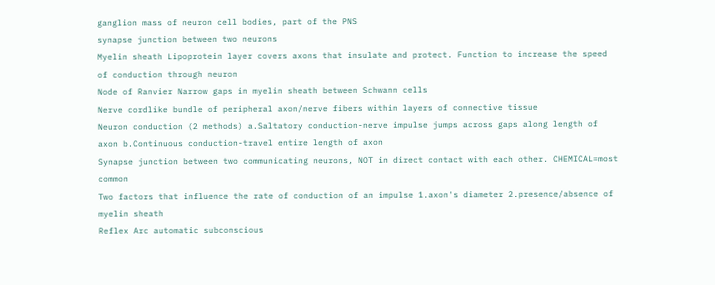ganglion mass of neuron cell bodies, part of the PNS
synapse junction between two neurons
Myelin sheath Lipoprotein layer covers axons that insulate and protect. Function to increase the speed of conduction through neuron
Node of Ranvier Narrow gaps in myelin sheath between Schwann cells
Nerve cordlike bundle of peripheral axon/nerve fibers within layers of connective tissue
Neuron conduction (2 methods) a.Saltatory conduction-nerve impulse jumps across gaps along length of axon b.Continuous conduction-travel entire length of axon
Synapse junction between two communicating neurons, NOT in direct contact with each other. CHEMICAL=most common
Two factors that influence the rate of conduction of an impulse 1.axon's diameter 2.presence/absence of myelin sheath
Reflex Arc automatic subconscious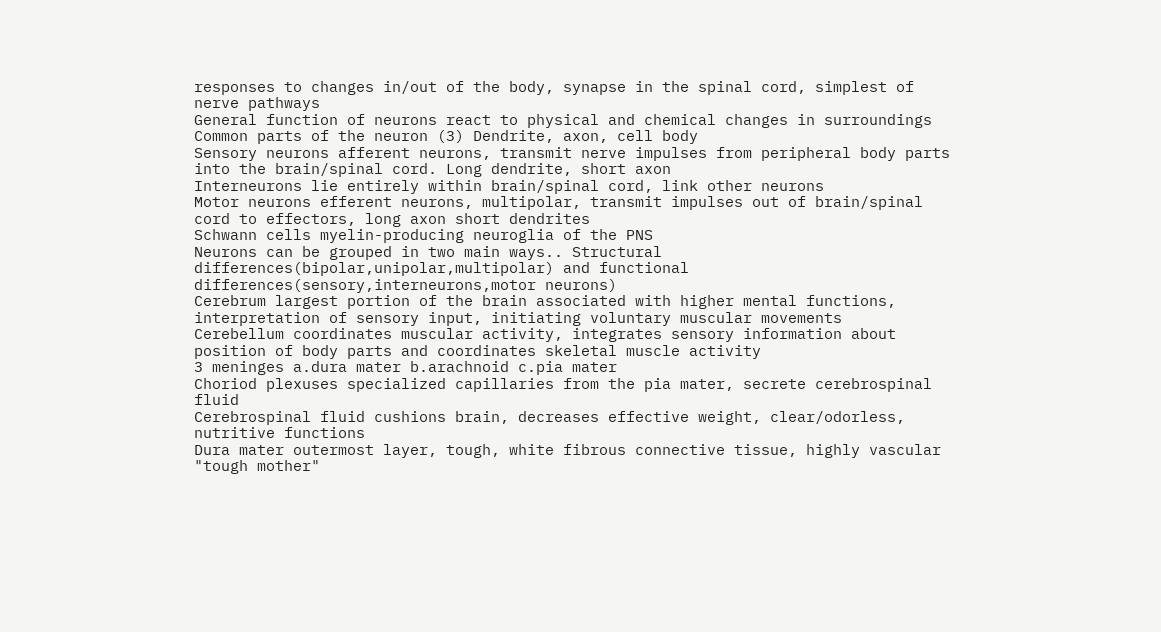responses to changes in/out of the body, synapse in the spinal cord, simplest of nerve pathways
General function of neurons react to physical and chemical changes in surroundings
Common parts of the neuron (3) Dendrite, axon, cell body
Sensory neurons afferent neurons, transmit nerve impulses from peripheral body parts into the brain/spinal cord. Long dendrite, short axon
Interneurons lie entirely within brain/spinal cord, link other neurons
Motor neurons efferent neurons, multipolar, transmit impulses out of brain/spinal cord to effectors, long axon short dendrites
Schwann cells myelin-producing neuroglia of the PNS
Neurons can be grouped in two main ways.. Structural differences(bipolar,unipolar,multipolar) and functional differences(sensory,interneurons,motor neurons)
Cerebrum largest portion of the brain associated with higher mental functions, interpretation of sensory input, initiating voluntary muscular movements
Cerebellum coordinates muscular activity, integrates sensory information about position of body parts and coordinates skeletal muscle activity
3 meninges a.dura mater b.arachnoid c.pia mater
Choriod plexuses specialized capillaries from the pia mater, secrete cerebrospinal fluid
Cerebrospinal fluid cushions brain, decreases effective weight, clear/odorless, nutritive functions
Dura mater outermost layer, tough, white fibrous connective tissue, highly vascular "tough mother"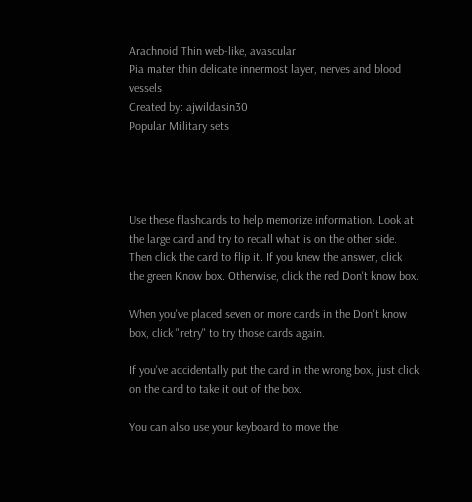Arachnoid Thin web-like, avascular
Pia mater thin delicate innermost layer, nerves and blood vessels
Created by: ajwildasin30
Popular Military sets




Use these flashcards to help memorize information. Look at the large card and try to recall what is on the other side. Then click the card to flip it. If you knew the answer, click the green Know box. Otherwise, click the red Don't know box.

When you've placed seven or more cards in the Don't know box, click "retry" to try those cards again.

If you've accidentally put the card in the wrong box, just click on the card to take it out of the box.

You can also use your keyboard to move the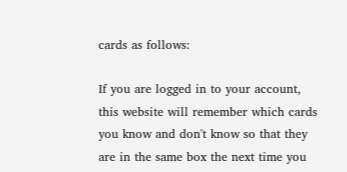cards as follows:

If you are logged in to your account, this website will remember which cards you know and don't know so that they are in the same box the next time you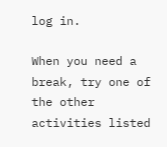log in.

When you need a break, try one of the other activities listed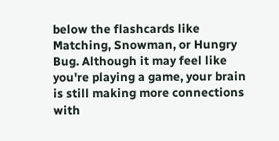below the flashcards like Matching, Snowman, or Hungry Bug. Although it may feel like you're playing a game, your brain is still making more connections with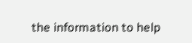the information to help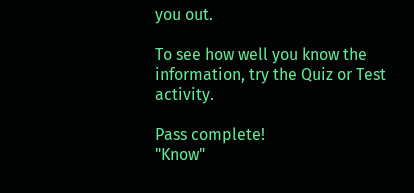you out.

To see how well you know the information, try the Quiz or Test activity.

Pass complete!
"Know"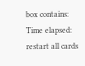box contains:
Time elapsed:
restart all cards